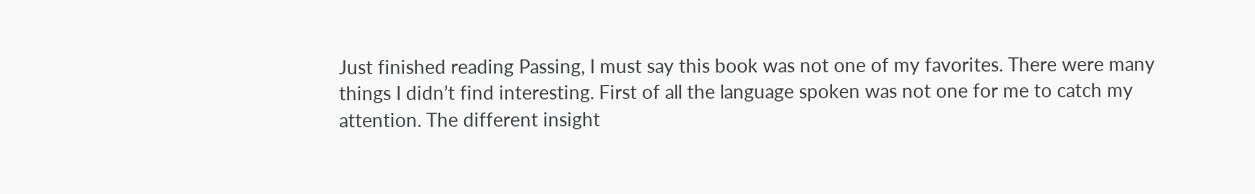Just finished reading Passing, I must say this book was not one of my favorites. There were many things I didn’t find interesting. First of all the language spoken was not one for me to catch my attention. The different insight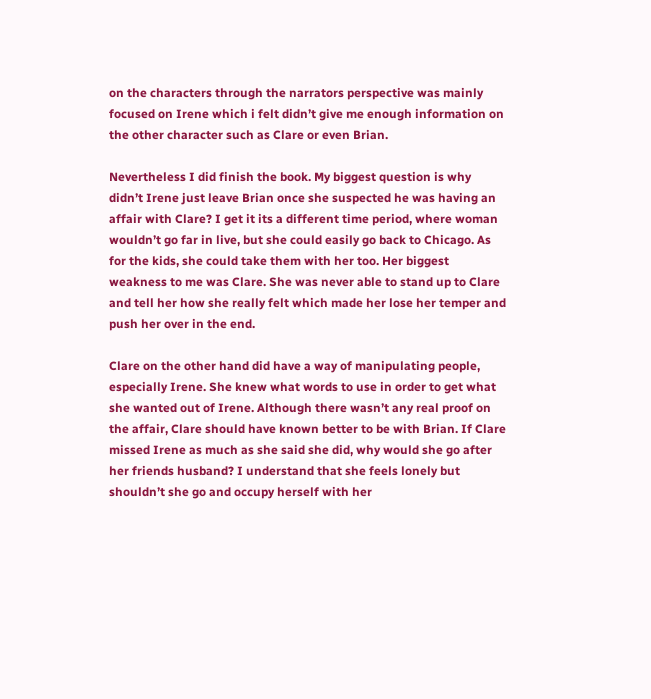on the characters through the narrators perspective was mainly focused on Irene which i felt didn’t give me enough information on the other character such as Clare or even Brian.

Nevertheless I did finish the book. My biggest question is why didn’t Irene just leave Brian once she suspected he was having an affair with Clare? I get it its a different time period, where woman wouldn’t go far in live, but she could easily go back to Chicago. As for the kids, she could take them with her too. Her biggest weakness to me was Clare. She was never able to stand up to Clare and tell her how she really felt which made her lose her temper and push her over in the end.

Clare on the other hand did have a way of manipulating people, especially Irene. She knew what words to use in order to get what she wanted out of Irene. Although there wasn’t any real proof on the affair, Clare should have known better to be with Brian. If Clare missed Irene as much as she said she did, why would she go after her friends husband? I understand that she feels lonely but shouldn’t she go and occupy herself with her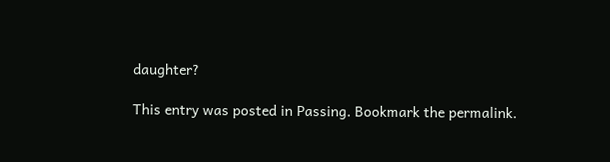daughter?

This entry was posted in Passing. Bookmark the permalink.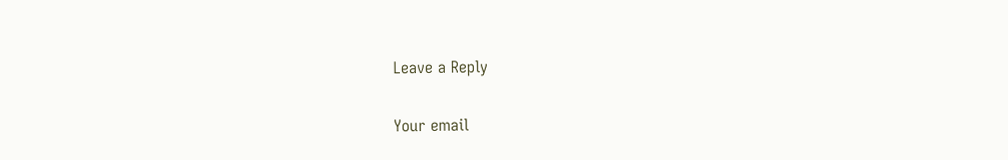Leave a Reply

Your email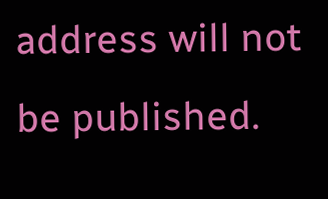address will not be published.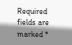Required fields are marked *